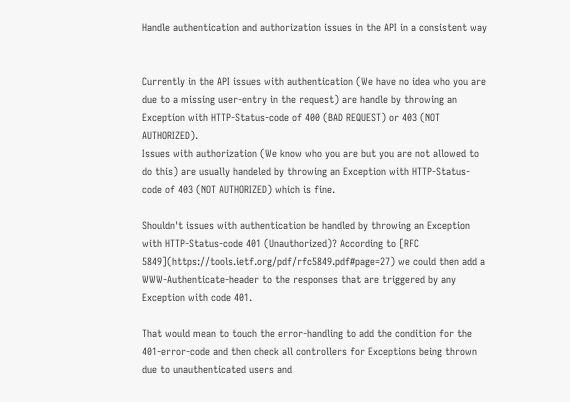Handle authentication and authorization issues in the API in a consistent way


Currently in the API issues with authentication (We have no idea who you are due to a missing user-entry in the request) are handle by throwing an Exception with HTTP-Status-code of 400 (BAD REQUEST) or 403 (NOT AUTHORIZED).
Issues with authorization (We know who you are but you are not allowed to do this) are usually handeled by throwing an Exception with HTTP-Status-code of 403 (NOT AUTHORIZED) which is fine.

Shouldn't issues with authentication be handled by throwing an Exception with HTTP-Status-code 401 (Unauthorized)? According to [RFC 5849](https://tools.ietf.org/pdf/rfc5849.pdf#page=27) we could then add a WWW-Authenticate-header to the responses that are triggered by any Exception with code 401.

That would mean to touch the error-handling to add the condition for the 401-error-code and then check all controllers for Exceptions being thrown due to unauthenticated users and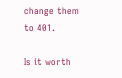change them to 401.

Is it worth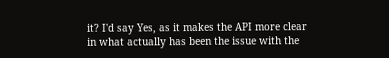it? I'd say Yes, as it makes the API more clear in what actually has been the issue with the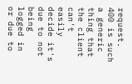request. 400 is such a generic thing that the client can't easily decide it's due to not being logged in or due to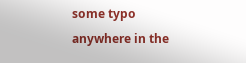some typo anywhere in the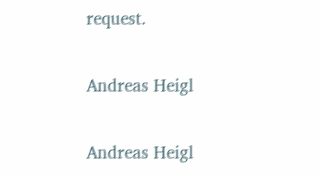request.


Andreas Heigl


Andreas Heigl